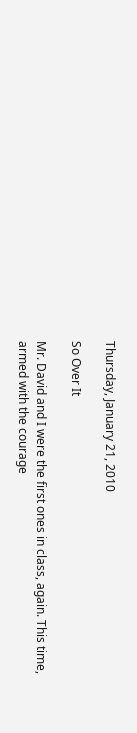Thursday, January 21, 2010

So Over It

Mr. David and I were the first ones in class, again. This time, armed with the courage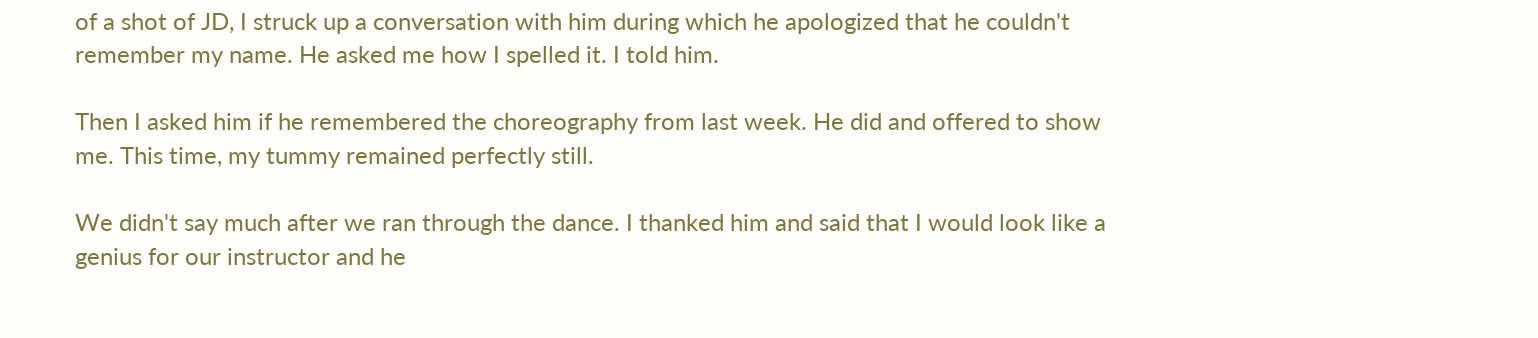of a shot of JD, I struck up a conversation with him during which he apologized that he couldn't remember my name. He asked me how I spelled it. I told him.

Then I asked him if he remembered the choreography from last week. He did and offered to show me. This time, my tummy remained perfectly still.

We didn't say much after we ran through the dance. I thanked him and said that I would look like a genius for our instructor and he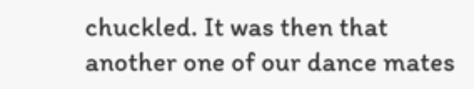chuckled. It was then that another one of our dance mates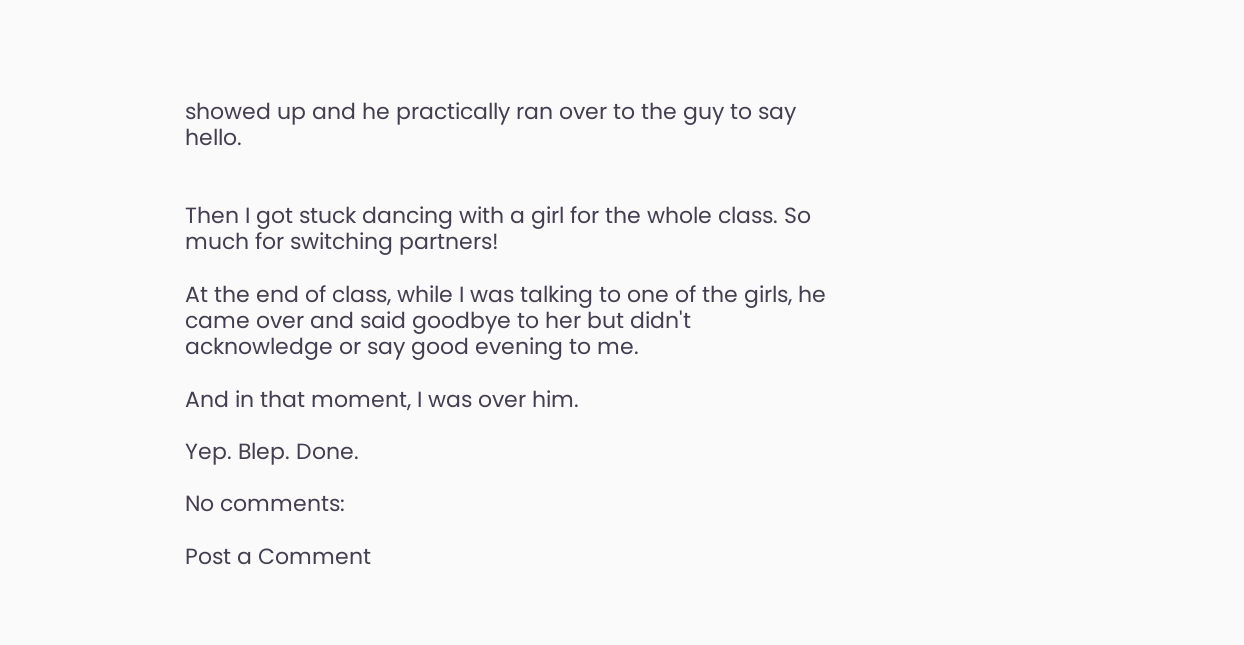showed up and he practically ran over to the guy to say hello.


Then I got stuck dancing with a girl for the whole class. So much for switching partners!

At the end of class, while I was talking to one of the girls, he came over and said goodbye to her but didn't acknowledge or say good evening to me.

And in that moment, I was over him.

Yep. Blep. Done.

No comments:

Post a Comment